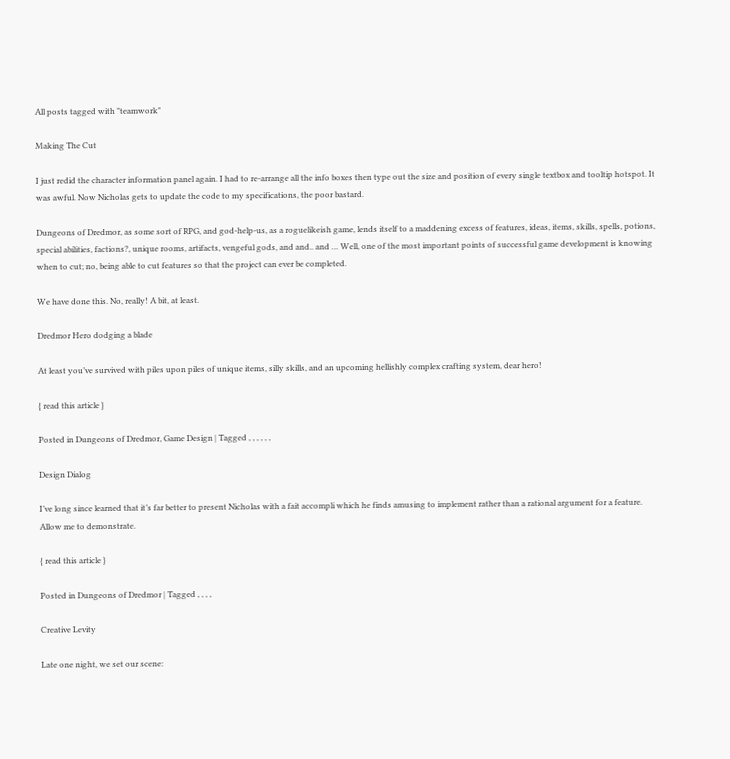All posts tagged with "teamwork"

Making The Cut

I just redid the character information panel again. I had to re-arrange all the info boxes then type out the size and position of every single textbox and tooltip hotspot. It was awful. Now Nicholas gets to update the code to my specifications, the poor bastard.

Dungeons of Dredmor, as some sort of RPG, and god-help-us, as a roguelikeish game, lends itself to a maddening excess of features, ideas, items, skills, spells, potions, special abilities, factions?, unique rooms, artifacts, vengeful gods, and and.. and … Well, one of the most important points of successful game development is knowing when to cut; no, being able to cut features so that the project can ever be completed.

We have done this. No, really! A bit, at least.

Dredmor Hero dodging a blade

At least you’ve survived with piles upon piles of unique items, silly skills, and an upcoming hellishly complex crafting system, dear hero!

{ read this article }

Posted in Dungeons of Dredmor, Game Design | Tagged , , , , , ,

Design Dialog

I’ve long since learned that it’s far better to present Nicholas with a fait accompli which he finds amusing to implement rather than a rational argument for a feature. Allow me to demonstrate.

{ read this article }

Posted in Dungeons of Dredmor | Tagged , , , ,

Creative Levity

Late one night, we set our scene: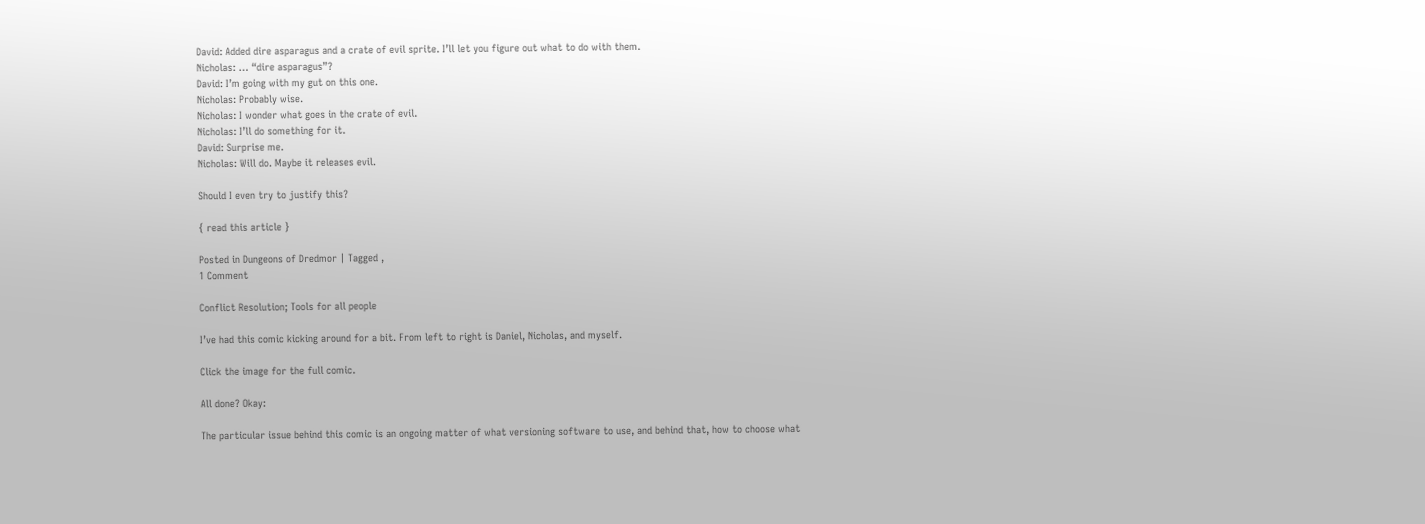David: Added dire asparagus and a crate of evil sprite. I’ll let you figure out what to do with them.
Nicholas: … “dire asparagus”?
David: I’m going with my gut on this one.
Nicholas: Probably wise.
Nicholas: I wonder what goes in the crate of evil.
Nicholas: I’ll do something for it.
David: Surprise me.
Nicholas: Will do. Maybe it releases evil.

Should I even try to justify this?

{ read this article }

Posted in Dungeons of Dredmor | Tagged ,
1 Comment

Conflict Resolution; Tools for all people

I’ve had this comic kicking around for a bit. From left to right is Daniel, Nicholas, and myself.

Click the image for the full comic.

All done? Okay:

The particular issue behind this comic is an ongoing matter of what versioning software to use, and behind that, how to choose what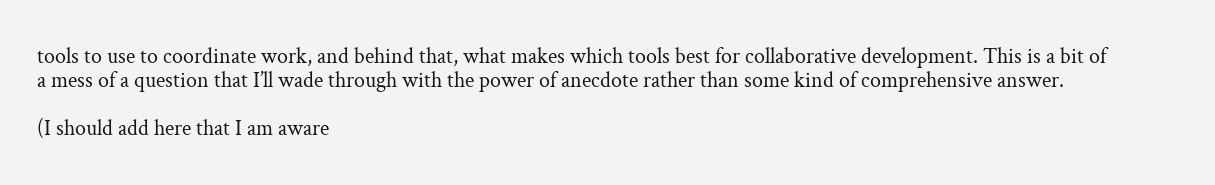tools to use to coordinate work, and behind that, what makes which tools best for collaborative development. This is a bit of a mess of a question that I’ll wade through with the power of anecdote rather than some kind of comprehensive answer.

(I should add here that I am aware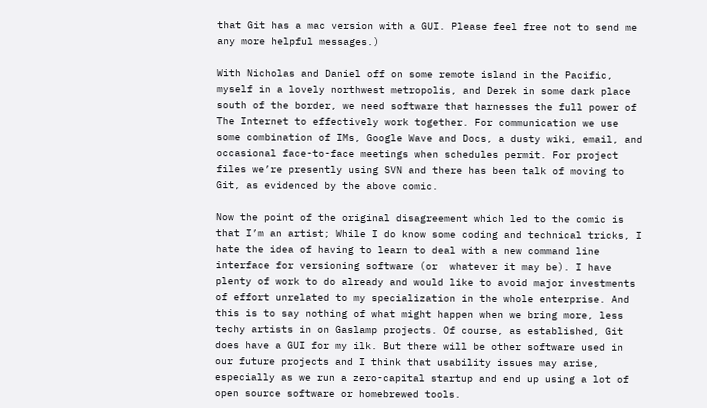that Git has a mac version with a GUI. Please feel free not to send me any more helpful messages.)

With Nicholas and Daniel off on some remote island in the Pacific, myself in a lovely northwest metropolis, and Derek in some dark place south of the border, we need software that harnesses the full power of The Internet to effectively work together. For communication we use some combination of IMs, Google Wave and Docs, a dusty wiki, email, and occasional face-to-face meetings when schedules permit. For project files we’re presently using SVN and there has been talk of moving to Git, as evidenced by the above comic.

Now the point of the original disagreement which led to the comic is that I’m an artist; While I do know some coding and technical tricks, I hate the idea of having to learn to deal with a new command line interface for versioning software (or  whatever it may be). I have plenty of work to do already and would like to avoid major investments of effort unrelated to my specialization in the whole enterprise. And this is to say nothing of what might happen when we bring more, less techy artists in on Gaslamp projects. Of course, as established, Git does have a GUI for my ilk. But there will be other software used in our future projects and I think that usability issues may arise, especially as we run a zero-capital startup and end up using a lot of open source software or homebrewed tools.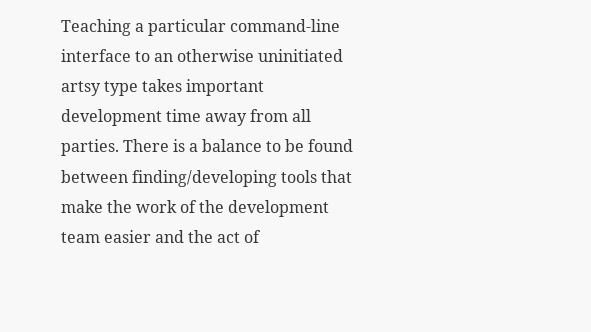Teaching a particular command-line interface to an otherwise uninitiated artsy type takes important development time away from all parties. There is a balance to be found between finding/developing tools that make the work of the development team easier and the act of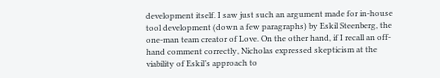development itself. I saw just such an argument made for in-house tool development (down a few paragraphs) by Eskil Steenberg, the one-man team creator of Love. On the other hand, if I recall an off-hand comment correctly, Nicholas expressed skepticism at the viability of Eskil’s approach to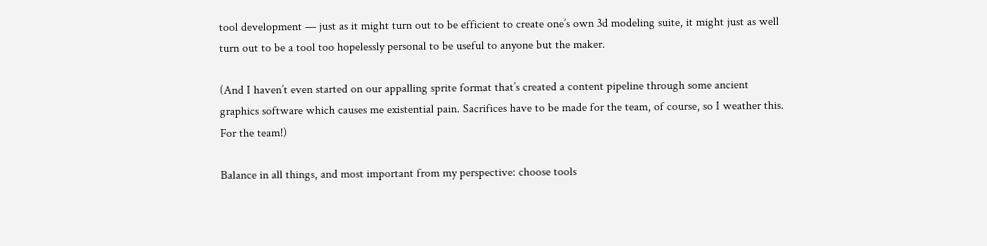tool development — just as it might turn out to be efficient to create one’s own 3d modeling suite, it might just as well turn out to be a tool too hopelessly personal to be useful to anyone but the maker.

(And I haven’t even started on our appalling sprite format that’s created a content pipeline through some ancient graphics software which causes me existential pain. Sacrifices have to be made for the team, of course, so I weather this. For the team!)

Balance in all things, and most important from my perspective: choose tools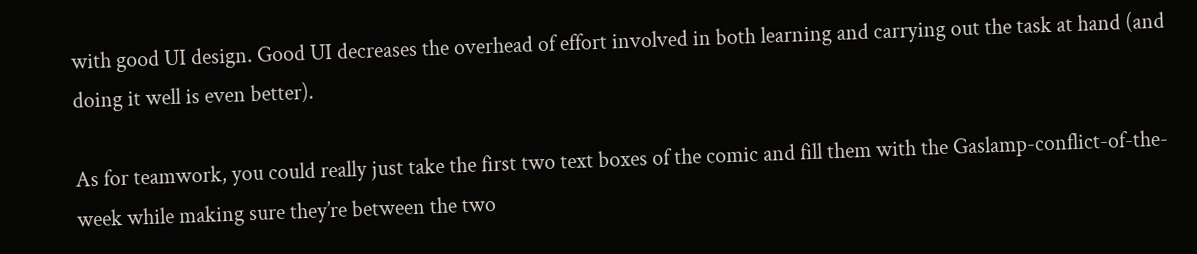with good UI design. Good UI decreases the overhead of effort involved in both learning and carrying out the task at hand (and doing it well is even better).

As for teamwork, you could really just take the first two text boxes of the comic and fill them with the Gaslamp-conflict-of-the-week while making sure they’re between the two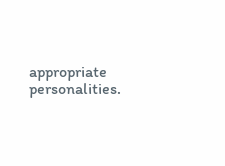appropriate personalities.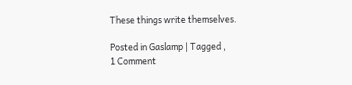These things write themselves.

Posted in Gaslamp | Tagged ,
1 Comment